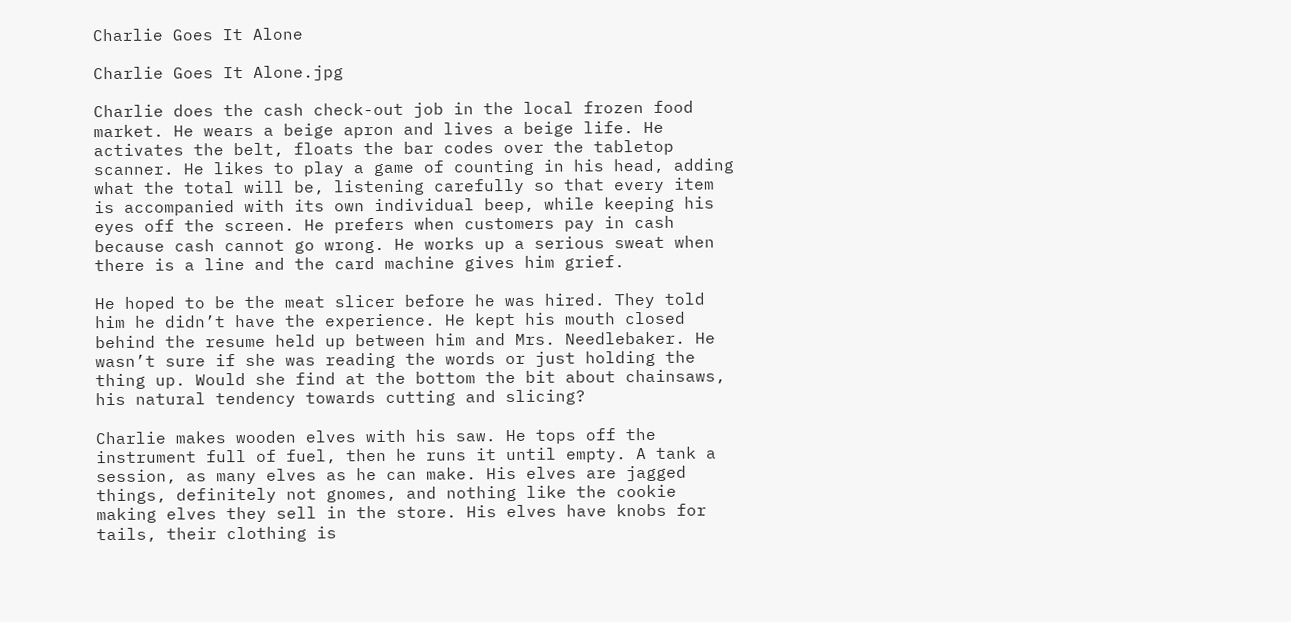Charlie Goes It Alone

Charlie Goes It Alone.jpg

Charlie does the cash check-out job in the local frozen food market. He wears a beige apron and lives a beige life. He activates the belt, floats the bar codes over the tabletop scanner. He likes to play a game of counting in his head, adding what the total will be, listening carefully so that every item is accompanied with its own individual beep, while keeping his eyes off the screen. He prefers when customers pay in cash because cash cannot go wrong. He works up a serious sweat when there is a line and the card machine gives him grief.

He hoped to be the meat slicer before he was hired. They told him he didn’t have the experience. He kept his mouth closed behind the resume held up between him and Mrs. Needlebaker. He wasn’t sure if she was reading the words or just holding the thing up. Would she find at the bottom the bit about chainsaws, his natural tendency towards cutting and slicing?

Charlie makes wooden elves with his saw. He tops off the instrument full of fuel, then he runs it until empty. A tank a session, as many elves as he can make. His elves are jagged things, definitely not gnomes, and nothing like the cookie making elves they sell in the store. His elves have knobs for tails, their clothing is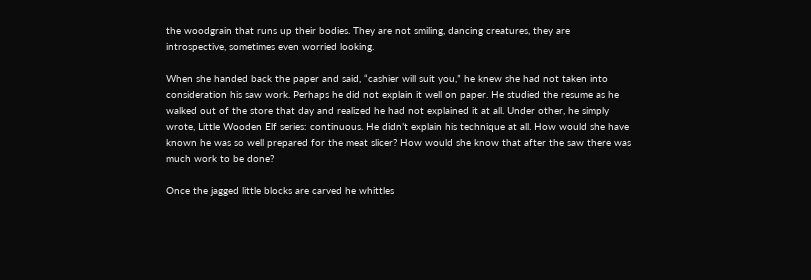the woodgrain that runs up their bodies. They are not smiling, dancing creatures, they are introspective, sometimes even worried looking.

When she handed back the paper and said, “cashier will suit you,” he knew she had not taken into consideration his saw work. Perhaps he did not explain it well on paper. He studied the resume as he walked out of the store that day and realized he had not explained it at all. Under other, he simply wrote, Little Wooden Elf series: continuous. He didn’t explain his technique at all. How would she have known he was so well prepared for the meat slicer? How would she know that after the saw there was much work to be done?

Once the jagged little blocks are carved he whittles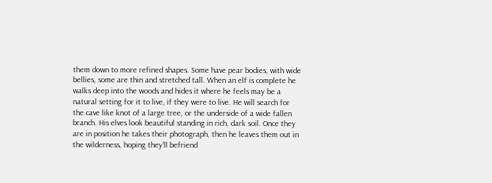them down to more refined shapes. Some have pear bodies, with wide bellies, some are thin and stretched tall. When an elf is complete he walks deep into the woods and hides it where he feels may be a natural setting for it to live, if they were to live. He will search for the cave like knot of a large tree, or the underside of a wide fallen branch. His elves look beautiful standing in rich, dark soil. Once they are in position he takes their photograph, then he leaves them out in the wilderness, hoping they’ll befriend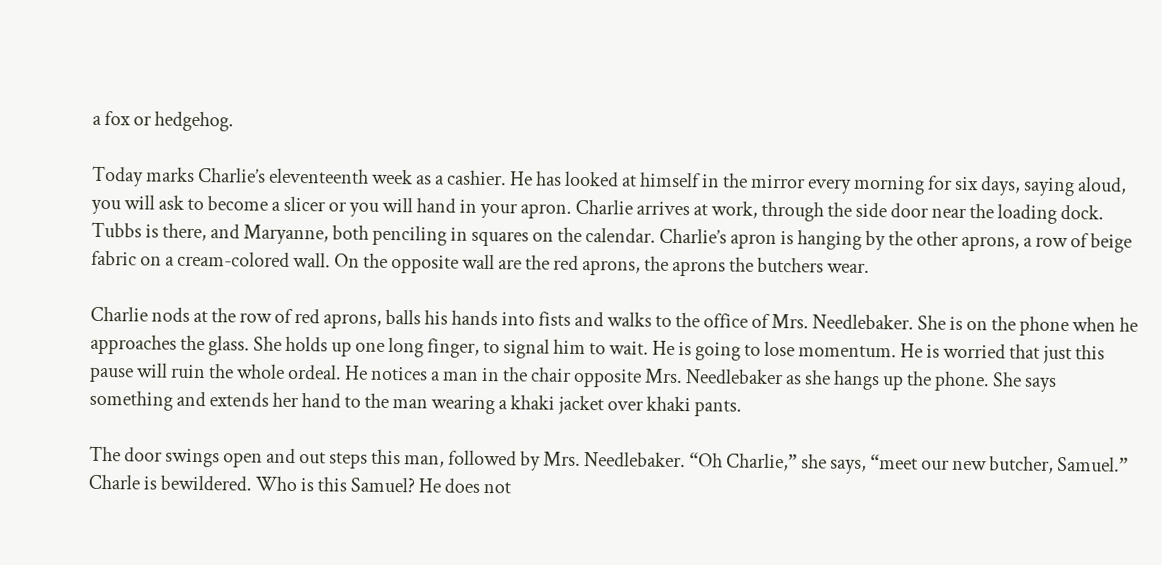a fox or hedgehog.

Today marks Charlie’s eleventeenth week as a cashier. He has looked at himself in the mirror every morning for six days, saying aloud, you will ask to become a slicer or you will hand in your apron. Charlie arrives at work, through the side door near the loading dock. Tubbs is there, and Maryanne, both penciling in squares on the calendar. Charlie’s apron is hanging by the other aprons, a row of beige fabric on a cream-colored wall. On the opposite wall are the red aprons, the aprons the butchers wear.

Charlie nods at the row of red aprons, balls his hands into fists and walks to the office of Mrs. Needlebaker. She is on the phone when he approaches the glass. She holds up one long finger, to signal him to wait. He is going to lose momentum. He is worried that just this pause will ruin the whole ordeal. He notices a man in the chair opposite Mrs. Needlebaker as she hangs up the phone. She says something and extends her hand to the man wearing a khaki jacket over khaki pants.

The door swings open and out steps this man, followed by Mrs. Needlebaker. “Oh Charlie,” she says, “meet our new butcher, Samuel.” Charle is bewildered. Who is this Samuel? He does not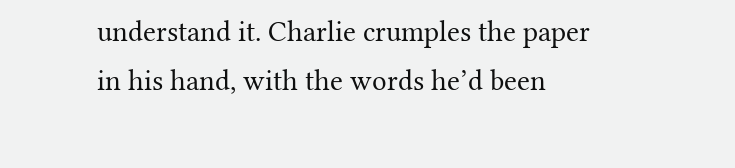understand it. Charlie crumples the paper in his hand, with the words he’d been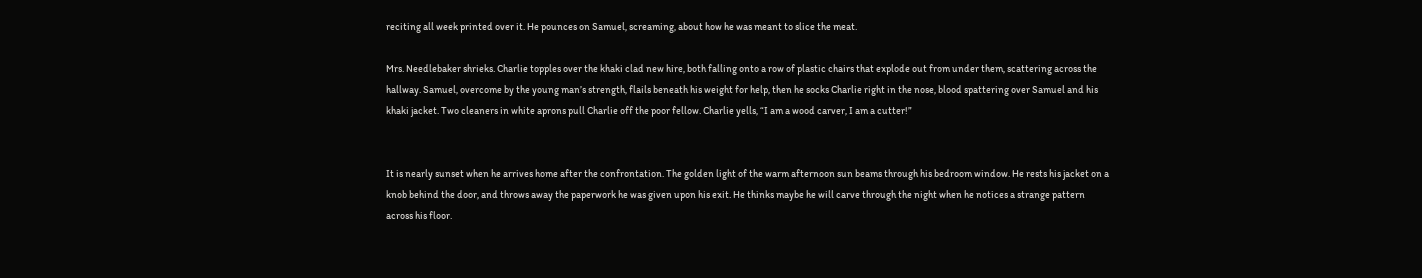reciting all week printed over it. He pounces on Samuel, screaming, about how he was meant to slice the meat.

Mrs. Needlebaker shrieks. Charlie topples over the khaki clad new hire, both falling onto a row of plastic chairs that explode out from under them, scattering across the hallway. Samuel, overcome by the young man’s strength, flails beneath his weight for help, then he socks Charlie right in the nose, blood spattering over Samuel and his khaki jacket. Two cleaners in white aprons pull Charlie off the poor fellow. Charlie yells, “I am a wood carver, I am a cutter!”


It is nearly sunset when he arrives home after the confrontation. The golden light of the warm afternoon sun beams through his bedroom window. He rests his jacket on a knob behind the door, and throws away the paperwork he was given upon his exit. He thinks maybe he will carve through the night when he notices a strange pattern across his floor.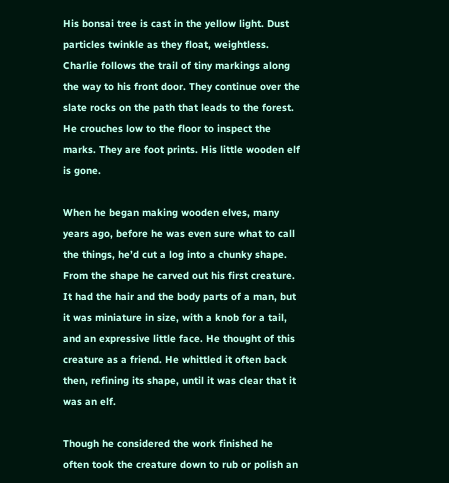His bonsai tree is cast in the yellow light. Dust particles twinkle as they float, weightless. Charlie follows the trail of tiny markings along the way to his front door. They continue over the slate rocks on the path that leads to the forest. He crouches low to the floor to inspect the marks. They are foot prints. His little wooden elf is gone.

When he began making wooden elves, many years ago, before he was even sure what to call the things, he’d cut a log into a chunky shape. From the shape he carved out his first creature. It had the hair and the body parts of a man, but it was miniature in size, with a knob for a tail, and an expressive little face. He thought of this creature as a friend. He whittled it often back then, refining its shape, until it was clear that it was an elf.

Though he considered the work finished he often took the creature down to rub or polish an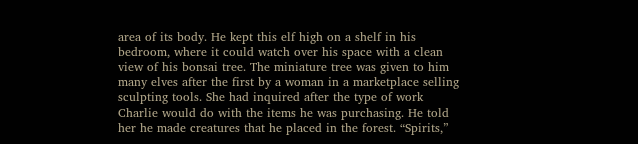area of its body. He kept this elf high on a shelf in his bedroom, where it could watch over his space with a clean view of his bonsai tree. The miniature tree was given to him many elves after the first by a woman in a marketplace selling sculpting tools. She had inquired after the type of work Charlie would do with the items he was purchasing. He told her he made creatures that he placed in the forest. “Spirits,”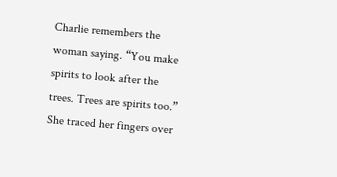Charlie remembers the woman saying. “You make spirits to look after the trees. Trees are spirits too.” She traced her fingers over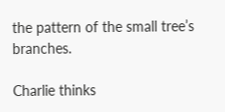the pattern of the small tree’s branches.

Charlie thinks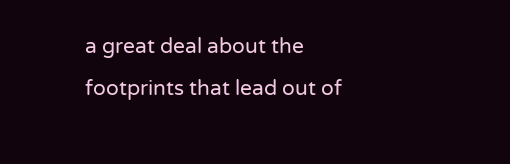a great deal about the footprints that lead out of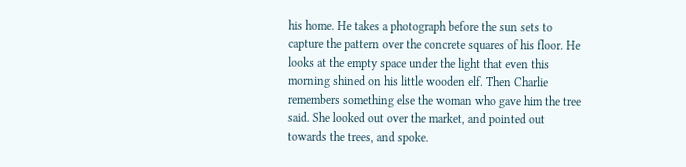his home. He takes a photograph before the sun sets to capture the pattern over the concrete squares of his floor. He looks at the empty space under the light that even this morning shined on his little wooden elf. Then Charlie remembers something else the woman who gave him the tree said. She looked out over the market, and pointed out towards the trees, and spoke.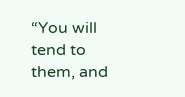“You will tend to them, and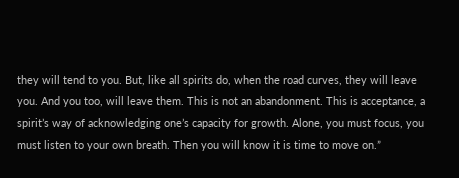they will tend to you. But, like all spirits do, when the road curves, they will leave you. And you too, will leave them. This is not an abandonment. This is acceptance, a spirit’s way of acknowledging one’s capacity for growth. Alone, you must focus, you must listen to your own breath. Then you will know it is time to move on.”